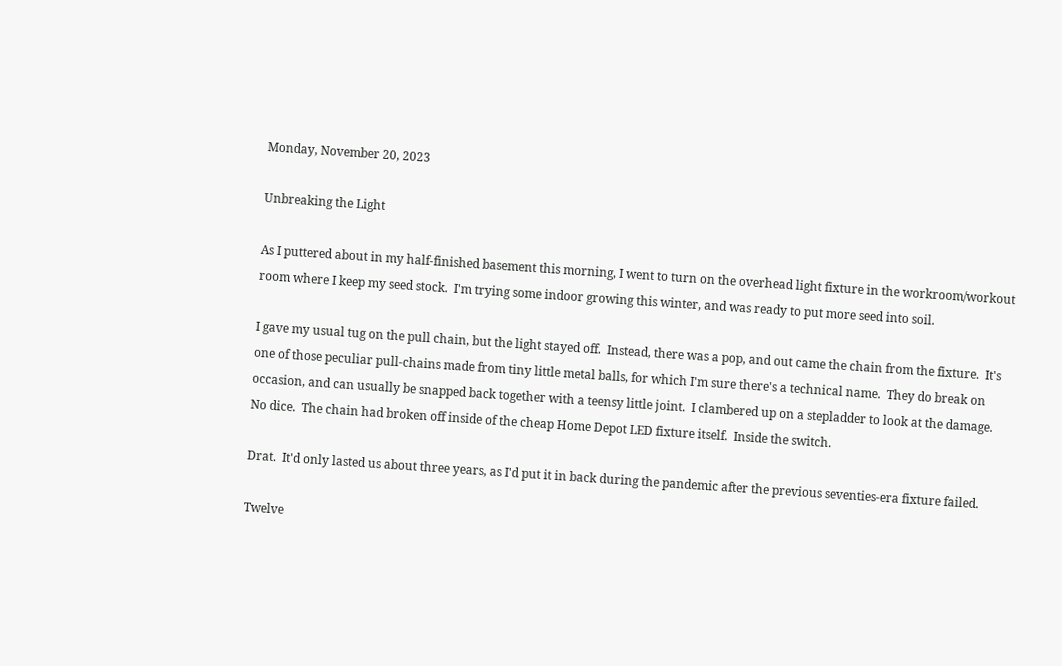Monday, November 20, 2023

Unbreaking the Light

As I puttered about in my half-finished basement this morning, I went to turn on the overhead light fixture in the workroom/workout room where I keep my seed stock.  I'm trying some indoor growing this winter, and was ready to put more seed into soil.

I gave my usual tug on the pull chain, but the light stayed off.  Instead, there was a pop, and out came the chain from the fixture.  It's one of those peculiar pull-chains made from tiny little metal balls, for which I'm sure there's a technical name.  They do break on occasion, and can usually be snapped back together with a teensy little joint.  I clambered up on a stepladder to look at the damage.  No dice.  The chain had broken off inside of the cheap Home Depot LED fixture itself.  Inside the switch.

Drat.  It'd only lasted us about three years, as I'd put it in back during the pandemic after the previous seventies-era fixture failed.

Twelve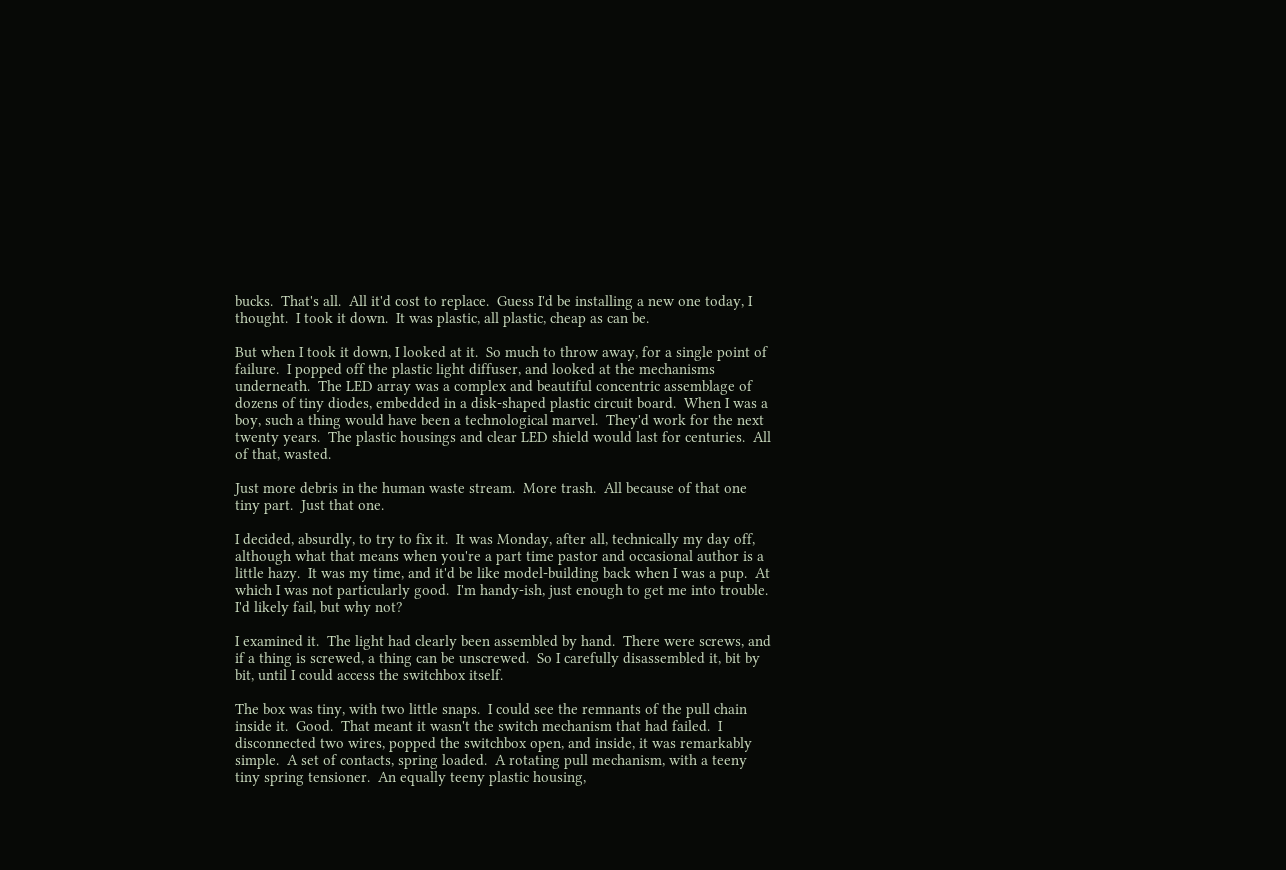bucks.  That's all.  All it'd cost to replace.  Guess I'd be installing a new one today, I thought.  I took it down.  It was plastic, all plastic, cheap as can be.

But when I took it down, I looked at it.  So much to throw away, for a single point of failure.  I popped off the plastic light diffuser, and looked at the mechanisms underneath.  The LED array was a complex and beautiful concentric assemblage of dozens of tiny diodes, embedded in a disk-shaped plastic circuit board.  When I was a boy, such a thing would have been a technological marvel.  They'd work for the next twenty years.  The plastic housings and clear LED shield would last for centuries.  All of that, wasted.

Just more debris in the human waste stream.  More trash.  All because of that one tiny part.  Just that one.

I decided, absurdly, to try to fix it.  It was Monday, after all, technically my day off, although what that means when you're a part time pastor and occasional author is a little hazy.  It was my time, and it'd be like model-building back when I was a pup.  At which I was not particularly good.  I'm handy-ish, just enough to get me into trouble.  I'd likely fail, but why not?

I examined it.  The light had clearly been assembled by hand.  There were screws, and if a thing is screwed, a thing can be unscrewed.  So I carefully disassembled it, bit by bit, until I could access the switchbox itself.

The box was tiny, with two little snaps.  I could see the remnants of the pull chain inside it.  Good.  That meant it wasn't the switch mechanism that had failed.  I disconnected two wires, popped the switchbox open, and inside, it was remarkably simple.  A set of contacts, spring loaded.  A rotating pull mechanism, with a teeny tiny spring tensioner.  An equally teeny plastic housing,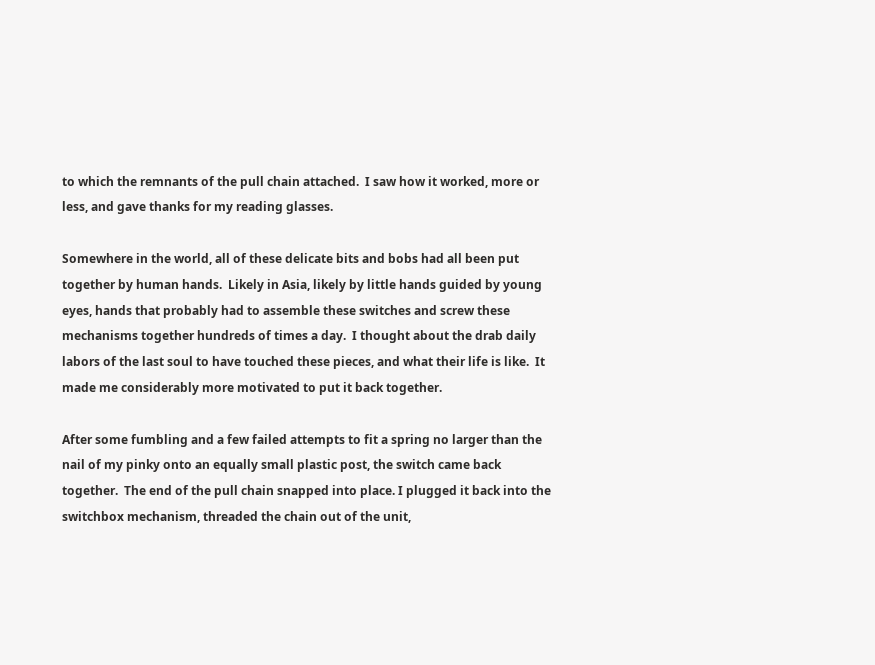to which the remnants of the pull chain attached.  I saw how it worked, more or less, and gave thanks for my reading glasses.

Somewhere in the world, all of these delicate bits and bobs had all been put together by human hands.  Likely in Asia, likely by little hands guided by young eyes, hands that probably had to assemble these switches and screw these mechanisms together hundreds of times a day.  I thought about the drab daily labors of the last soul to have touched these pieces, and what their life is like.  It made me considerably more motivated to put it back together.

After some fumbling and a few failed attempts to fit a spring no larger than the nail of my pinky onto an equally small plastic post, the switch came back together.  The end of the pull chain snapped into place. I plugged it back into the switchbox mechanism, threaded the chain out of the unit,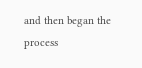and then began the process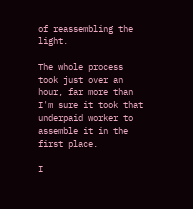of reassembling the light.

The whole process took just over an hour, far more than I'm sure it took that underpaid worker to assemble it in the first place.

I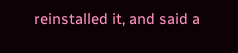reinstalled it, and said a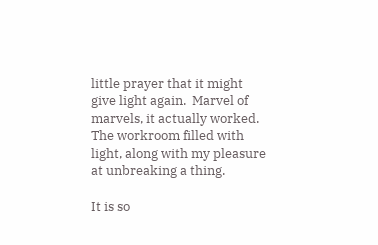little prayer that it might give light again.  Marvel of marvels, it actually worked.  The workroom filled with light, along with my pleasure at unbreaking a thing.

It is so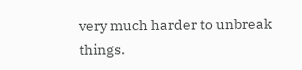very much harder to unbreak things.